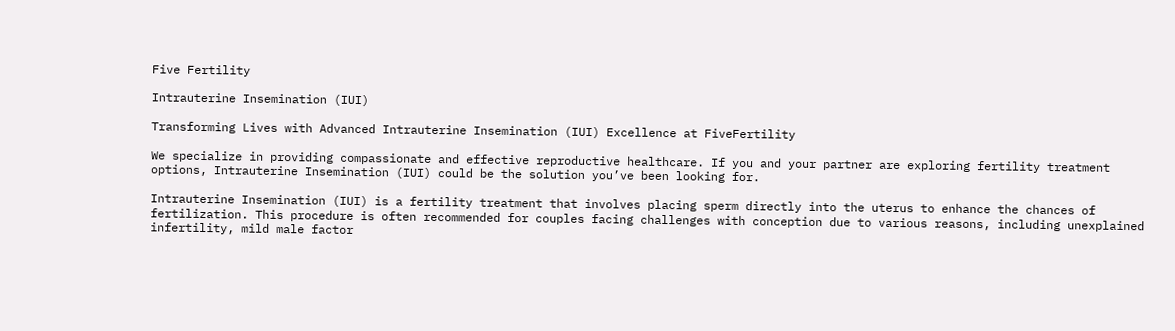Five Fertility

Intrauterine Insemination (IUI)

Transforming Lives with Advanced Intrauterine Insemination (IUI) Excellence at FiveFertility

We specialize in providing compassionate and effective reproductive healthcare. If you and your partner are exploring fertility treatment options, Intrauterine Insemination (IUI) could be the solution you’ve been looking for.

Intrauterine Insemination (IUI) is a fertility treatment that involves placing sperm directly into the uterus to enhance the chances of fertilization. This procedure is often recommended for couples facing challenges with conception due to various reasons, including unexplained infertility, mild male factor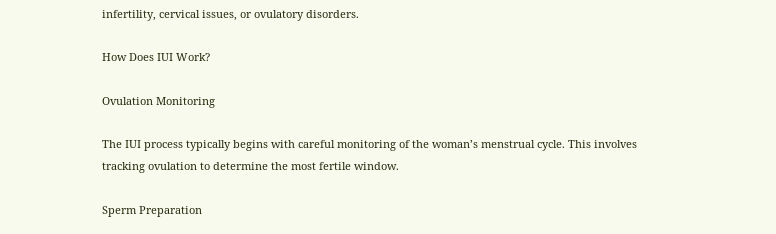infertility, cervical issues, or ovulatory disorders.

How Does IUI Work?

Ovulation Monitoring

The IUI process typically begins with careful monitoring of the woman’s menstrual cycle. This involves tracking ovulation to determine the most fertile window.

Sperm Preparation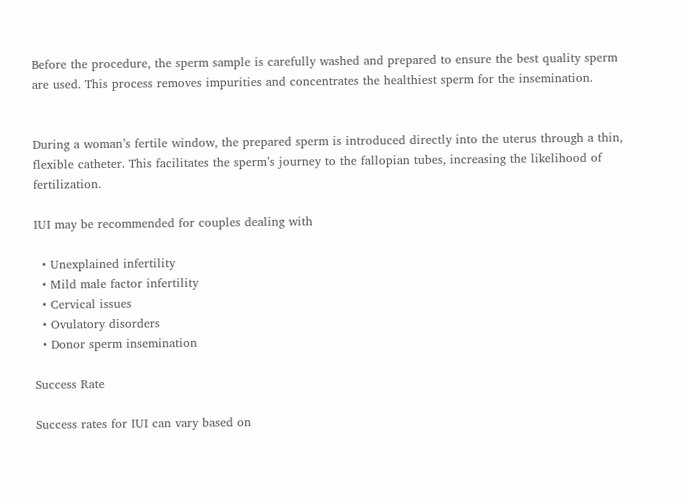Before the procedure, the sperm sample is carefully washed and prepared to ensure the best quality sperm are used. This process removes impurities and concentrates the healthiest sperm for the insemination.


During a woman’s fertile window, the prepared sperm is introduced directly into the uterus through a thin, flexible catheter. This facilitates the sperm’s journey to the fallopian tubes, increasing the likelihood of fertilization.

IUI may be recommended for couples dealing with

  • Unexplained infertility
  • Mild male factor infertility
  • Cervical issues
  • Ovulatory disorders
  • Donor sperm insemination

Success Rate

Success rates for IUI can vary based on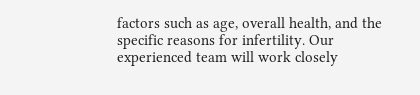factors such as age, overall health, and the specific reasons for infertility. Our experienced team will work closely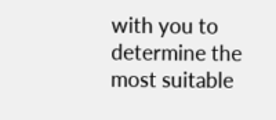with you to determine the most suitable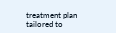treatment plan tailored to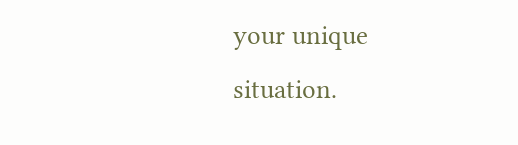your unique situation.